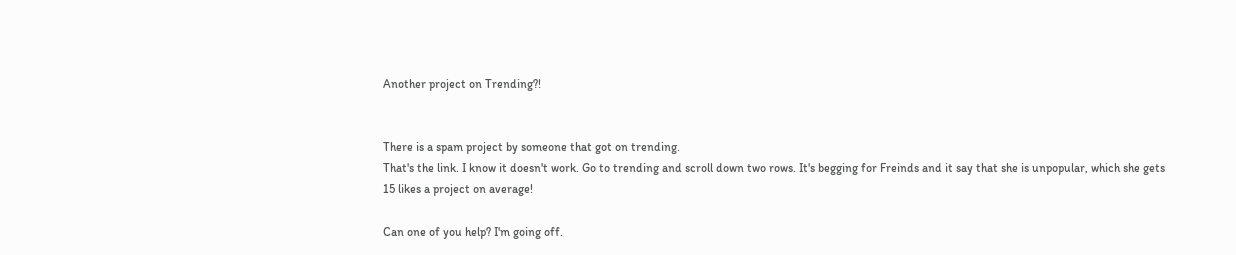Another project on Trending?!


There is a spam project by someone that got on trending.
That's the link. I know it doesn't work. Go to trending and scroll down two rows. It's begging for Freinds and it say that she is unpopular, which she gets 15 likes a project on average!

Can one of you help? I'm going off.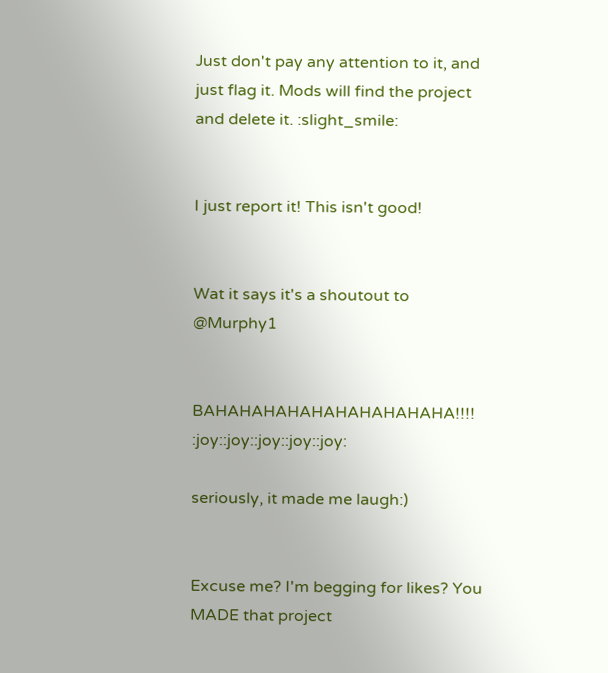Just don't pay any attention to it, and just flag it. Mods will find the project and delete it. :slight_smile:


I just report it! This isn't good!


Wat it says it's a shoutout to @Murphy1


BAHAHAHAHAHAHAHAHAHAHA!!!! :joy::joy::joy::joy::joy:

seriously, it made me laugh:)


Excuse me? I'm begging for likes? You MADE that project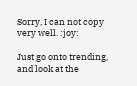Sorry, I can not copy very well. :joy:

Just go onto trending, and look at the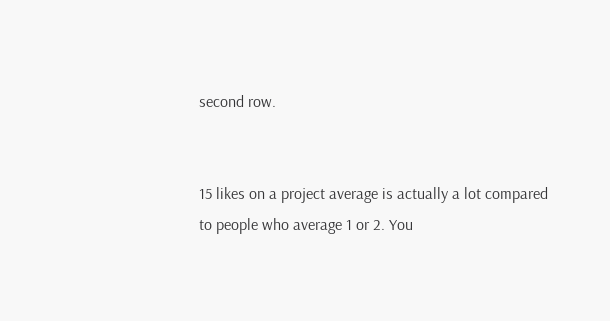second row.


15 likes on a project average is actually a lot compared to people who average 1 or 2. You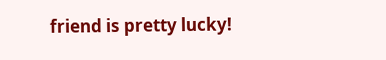friend is pretty lucky!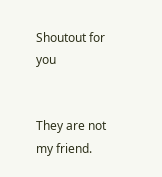Shoutout for you


They are not my friend.